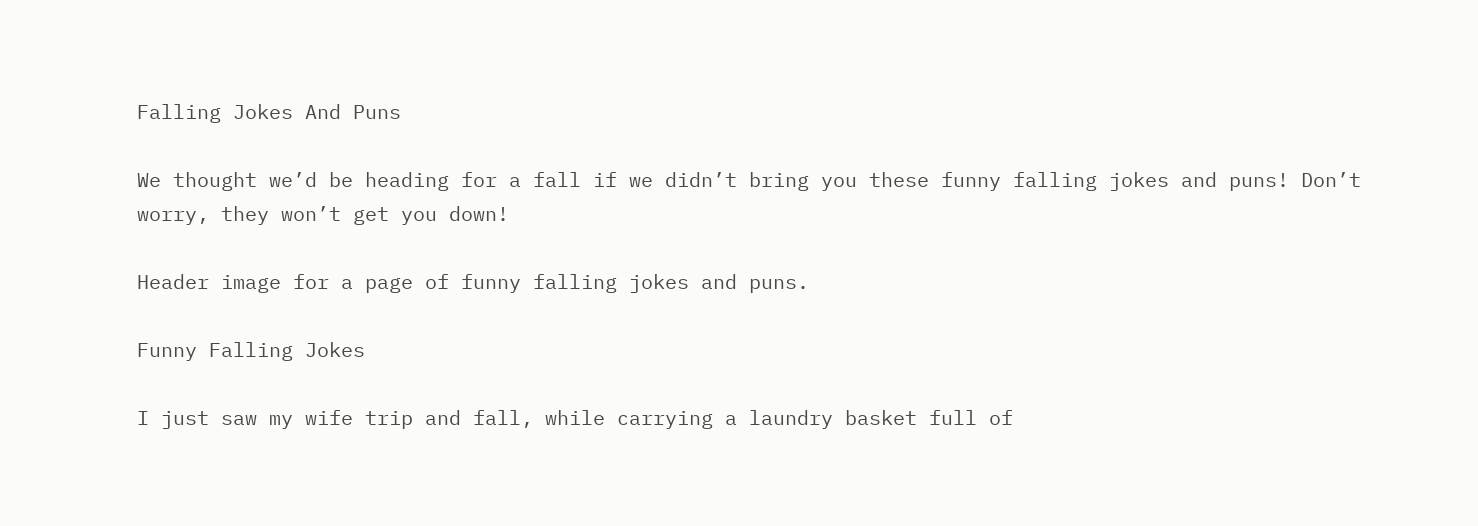Falling Jokes And Puns

We thought we’d be heading for a fall if we didn’t bring you these funny falling jokes and puns! Don’t worry, they won’t get you down!

Header image for a page of funny falling jokes and puns.

Funny Falling Jokes

I just saw my wife trip and fall, while carrying a laundry basket full of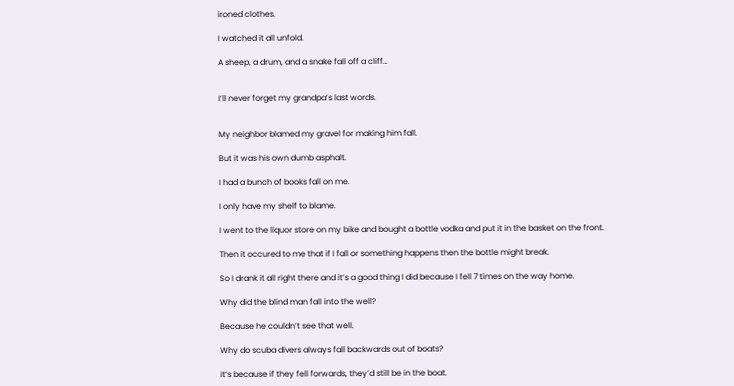ironed clothes.

I watched it all unfold.

A sheep, a drum, and a snake fall off a cliff…


I’ll never forget my grandpa’s last words.


My neighbor blamed my gravel for making him fall.

But it was his own dumb asphalt.

I had a bunch of books fall on me.

I only have my shelf to blame.

I went to the liquor store on my bike and bought a bottle vodka and put it in the basket on the front.

Then it occured to me that if I fall or something happens then the bottle might break.

So I drank it all right there and it’s a good thing I did because I fell 7 times on the way home.

Why did the blind man fall into the well?

Because he couldn’t see that well.

Why do scuba divers always fall backwards out of boats?

It’s because if they fell forwards, they’d still be in the boat.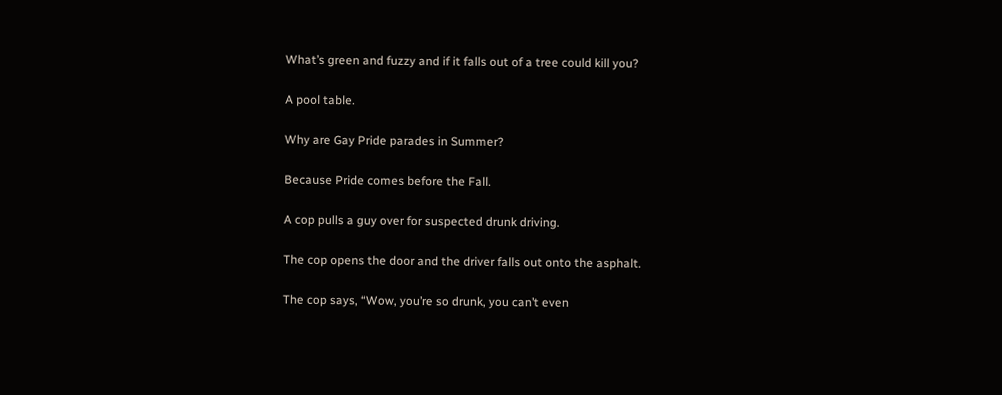What’s green and fuzzy and if it falls out of a tree could kill you?

A pool table.

Why are Gay Pride parades in Summer?

Because Pride comes before the Fall.

A cop pulls a guy over for suspected drunk driving.

The cop opens the door and the driver falls out onto the asphalt.

The cop says, “Wow, you’re so drunk, you can’t even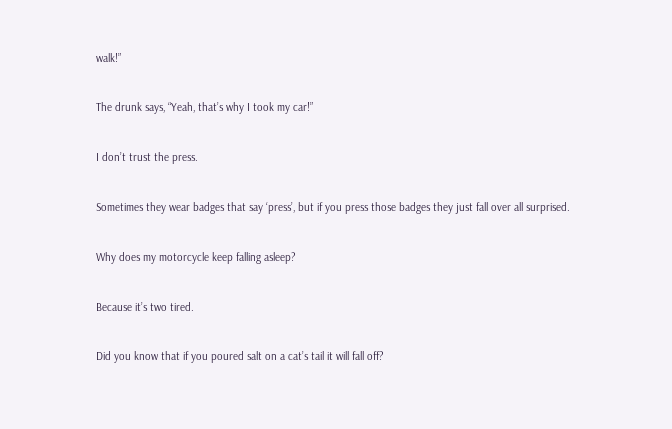walk!”

The drunk says, “Yeah, that’s why I took my car!”

I don’t trust the press.

Sometimes they wear badges that say ‘press’, but if you press those badges they just fall over all surprised.

Why does my motorcycle keep falling asleep?

Because it’s two tired.

Did you know that if you poured salt on a cat’s tail it will fall off?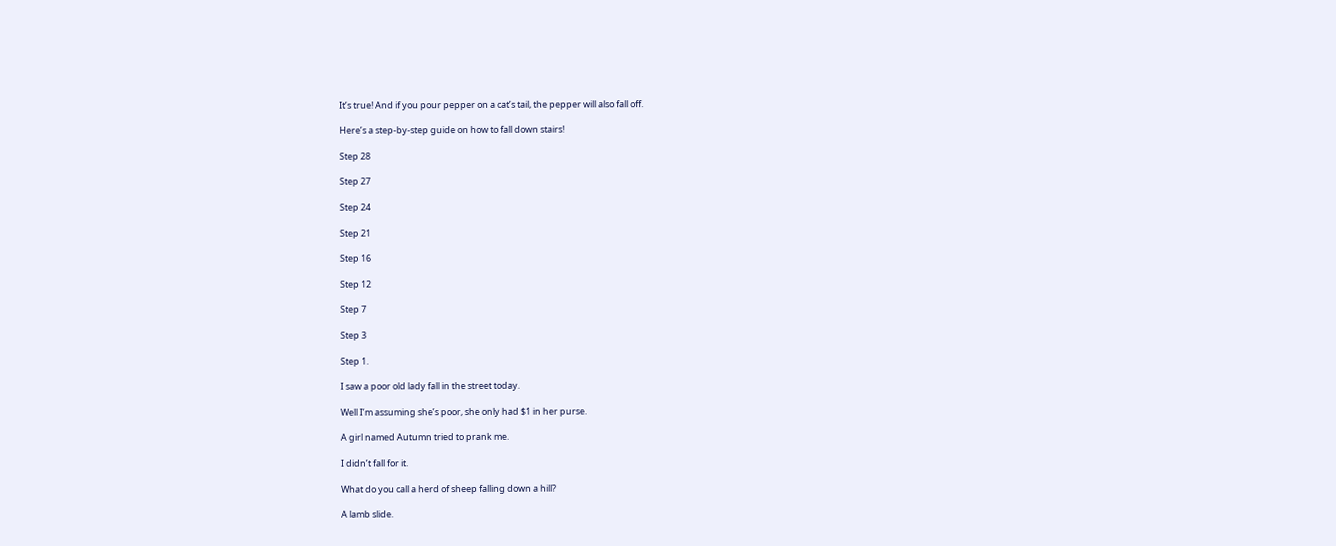It’s true! And if you pour pepper on a cat’s tail, the pepper will also fall off.

Here’s a step-by-step guide on how to fall down stairs!

Step 28

Step 27

Step 24

Step 21

Step 16

Step 12

Step 7

Step 3

Step 1.

I saw a poor old lady fall in the street today.

Well I’m assuming she’s poor, she only had $1 in her purse.

A girl named Autumn tried to prank me.

I didn’t fall for it.

What do you call a herd of sheep falling down a hill?

A lamb slide.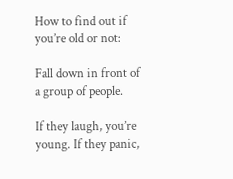How to find out if you’re old or not:

Fall down in front of a group of people.

If they laugh, you’re young. If they panic,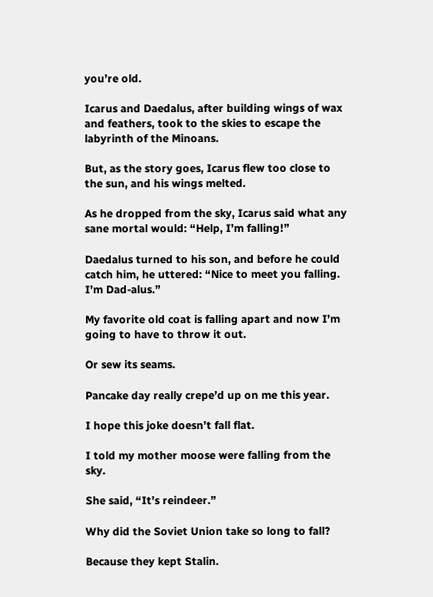you’re old.

Icarus and Daedalus, after building wings of wax and feathers, took to the skies to escape the labyrinth of the Minoans.

But, as the story goes, Icarus flew too close to the sun, and his wings melted.

As he dropped from the sky, Icarus said what any sane mortal would: “Help, I’m falling!”

Daedalus turned to his son, and before he could catch him, he uttered: “Nice to meet you falling. I’m Dad-alus.”

My favorite old coat is falling apart and now I’m going to have to throw it out.

Or sew its seams.

Pancake day really crepe’d up on me this year.

I hope this joke doesn’t fall flat.

I told my mother moose were falling from the sky.

She said, “It’s reindeer.”

Why did the Soviet Union take so long to fall?

Because they kept Stalin.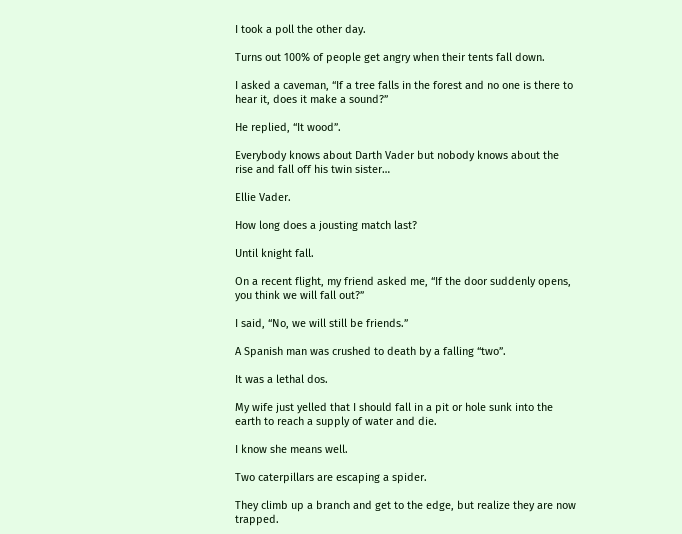I took a poll the other day.

Turns out 100% of people get angry when their tents fall down.

I asked a caveman, “If a tree falls in the forest and no one is there to hear it, does it make a sound?”

He replied, “It wood”.

Everybody knows about Darth Vader but nobody knows about the rise and fall off his twin sister…

Ellie Vader.

How long does a jousting match last?

Until knight fall.

On a recent flight, my friend asked me, “If the door suddenly opens, you think we will fall out?”

I said, “No, we will still be friends.”

A Spanish man was crushed to death by a falling “two”.

It was a lethal dos.

My wife just yelled that I should fall in a pit or hole sunk into the earth to reach a supply of water and die.

I know she means well.

Two caterpillars are escaping a spider.

They climb up a branch and get to the edge, but realize they are now trapped.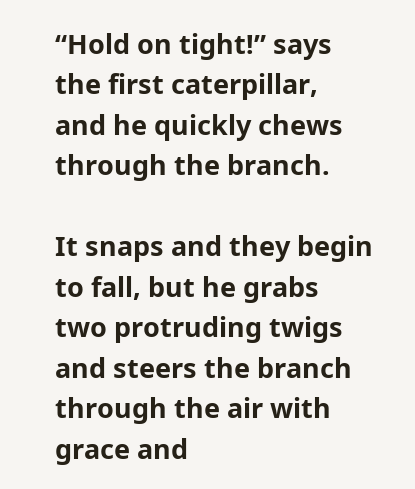“Hold on tight!” says the first caterpillar, and he quickly chews through the branch.

It snaps and they begin to fall, but he grabs two protruding twigs and steers the branch through the air with grace and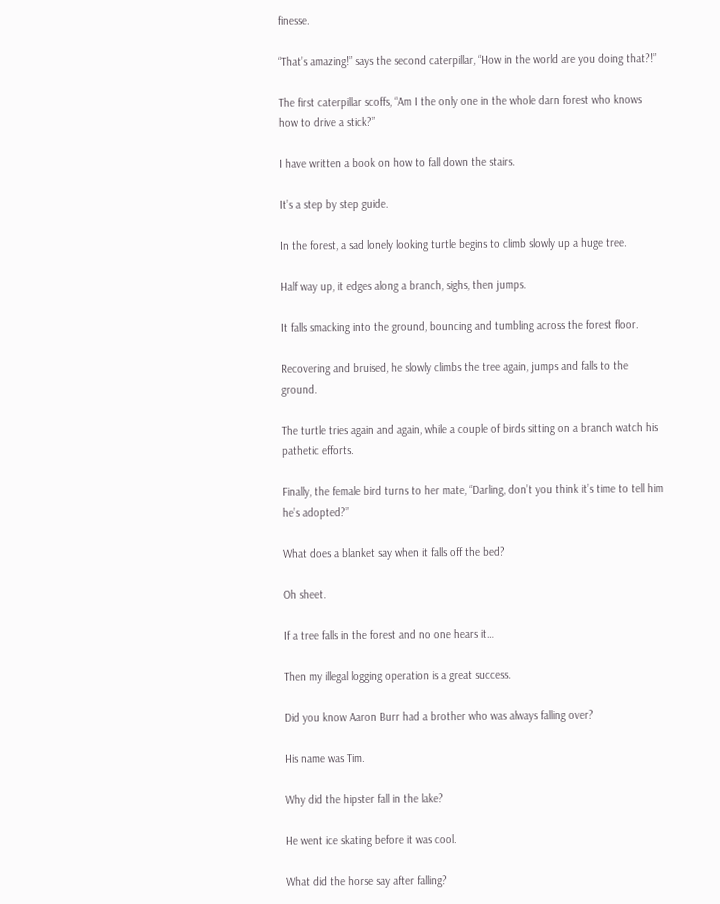finesse.

“That’s amazing!” says the second caterpillar, “How in the world are you doing that?!”

The first caterpillar scoffs, “Am I the only one in the whole darn forest who knows how to drive a stick?”

I have written a book on how to fall down the stairs.

It’s a step by step guide.

In the forest, a sad lonely looking turtle begins to climb slowly up a huge tree.

Half way up, it edges along a branch, sighs, then jumps.

It falls smacking into the ground, bouncing and tumbling across the forest floor.

Recovering and bruised, he slowly climbs the tree again, jumps and falls to the ground.

The turtle tries again and again, while a couple of birds sitting on a branch watch his pathetic efforts.

Finally, the female bird turns to her mate, “Darling, don’t you think it’s time to tell him he’s adopted?”

What does a blanket say when it falls off the bed?

Oh sheet.

If a tree falls in the forest and no one hears it…

Then my illegal logging operation is a great success.

Did you know Aaron Burr had a brother who was always falling over?

His name was Tim.

Why did the hipster fall in the lake?

He went ice skating before it was cool.

What did the horse say after falling?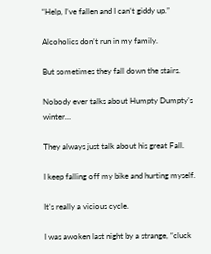“Help, I’ve fallen and I can’t giddy up.”

Alcoholics don’t run in my family.

But sometimes they fall down the stairs.

Nobody ever talks about Humpty Dumpty’s winter…

They always just talk about his great Fall.

I keep falling off my bike and hurting myself.

It’s really a vicious cycle.

I was awoken last night by a strange, “cluck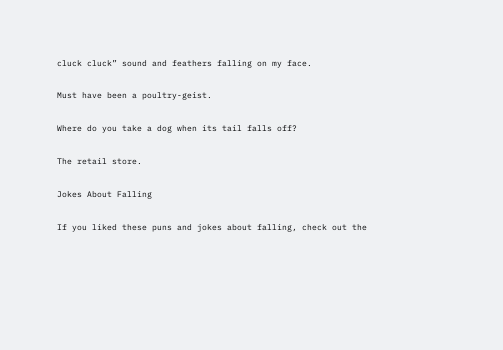cluck cluck” sound and feathers falling on my face.

Must have been a poultry-geist.

Where do you take a dog when its tail falls off?

The retail store.

Jokes About Falling

If you liked these puns and jokes about falling, check out the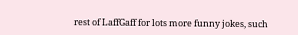rest of LaffGaff for lots more funny jokes, such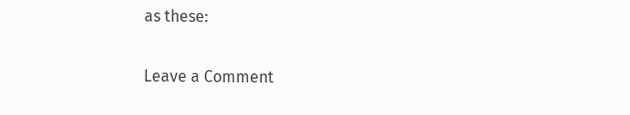as these:

Leave a Comment